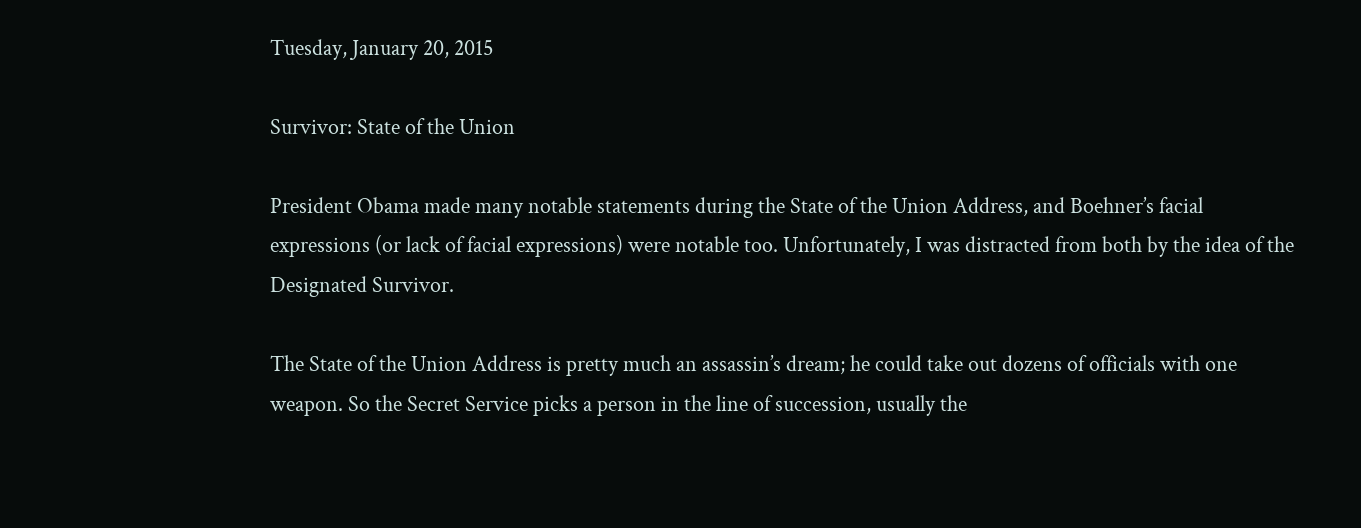Tuesday, January 20, 2015

Survivor: State of the Union

President Obama made many notable statements during the State of the Union Address, and Boehner’s facial expressions (or lack of facial expressions) were notable too. Unfortunately, I was distracted from both by the idea of the Designated Survivor.

The State of the Union Address is pretty much an assassin’s dream; he could take out dozens of officials with one weapon. So the Secret Service picks a person in the line of succession, usually the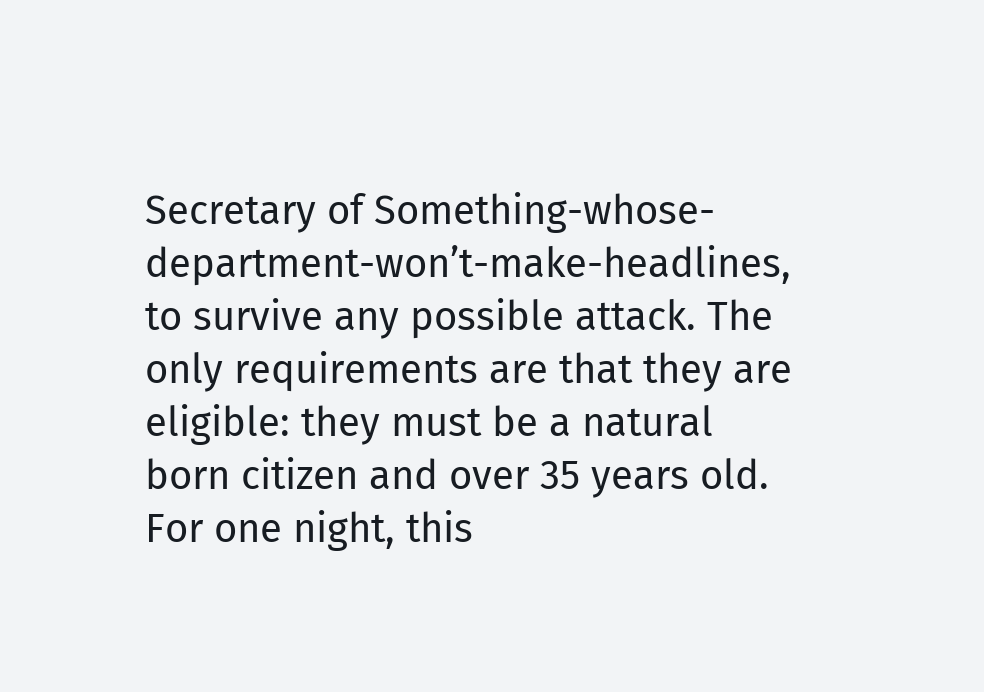Secretary of Something-whose-department-won’t-make-headlines, to survive any possible attack. The only requirements are that they are eligible: they must be a natural born citizen and over 35 years old. For one night, this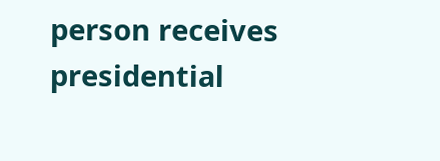person receives presidential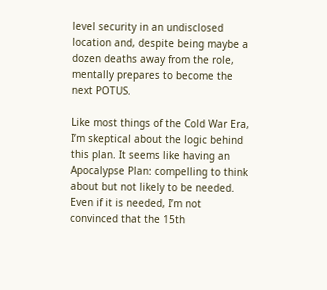level security in an undisclosed location and, despite being maybe a dozen deaths away from the role, mentally prepares to become the next POTUS.

Like most things of the Cold War Era, I’m skeptical about the logic behind this plan. It seems like having an Apocalypse Plan: compelling to think about but not likely to be needed. Even if it is needed, I’m not convinced that the 15th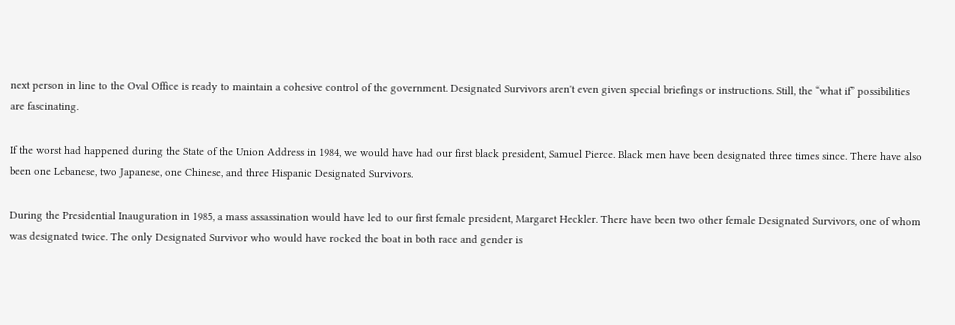next person in line to the Oval Office is ready to maintain a cohesive control of the government. Designated Survivors aren't even given special briefings or instructions. Still, the “what if” possibilities are fascinating.

If the worst had happened during the State of the Union Address in 1984, we would have had our first black president, Samuel Pierce. Black men have been designated three times since. There have also been one Lebanese, two Japanese, one Chinese, and three Hispanic Designated Survivors.

During the Presidential Inauguration in 1985, a mass assassination would have led to our first female president, Margaret Heckler. There have been two other female Designated Survivors, one of whom was designated twice. The only Designated Survivor who would have rocked the boat in both race and gender is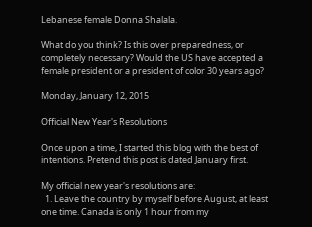Lebanese female Donna Shalala.

What do you think? Is this over preparedness, or completely necessary? Would the US have accepted a female president or a president of color 30 years ago?

Monday, January 12, 2015

Official New Year's Resolutions

Once upon a time, I started this blog with the best of intentions. Pretend this post is dated January first.

My official new year's resolutions are:
  1. Leave the country by myself before August, at least one time. Canada is only 1 hour from my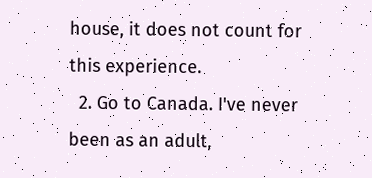house, it does not count for this experience.
  2. Go to Canada. I've never been as an adult,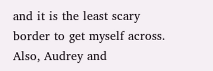and it is the least scary border to get myself across. Also, Audrey and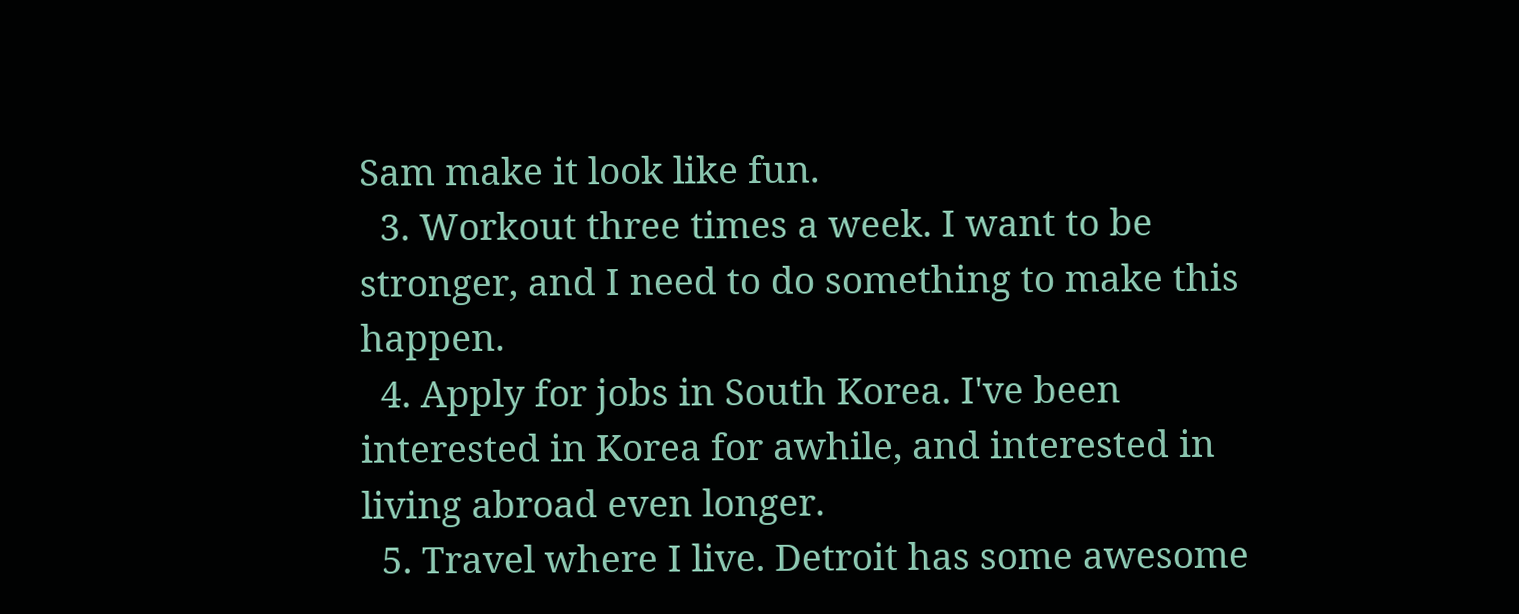Sam make it look like fun.
  3. Workout three times a week. I want to be stronger, and I need to do something to make this happen.
  4. Apply for jobs in South Korea. I've been interested in Korea for awhile, and interested in living abroad even longer.
  5. Travel where I live. Detroit has some awesome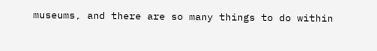museums, and there are so many things to do within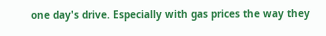one day's drive. Especially with gas prices the way they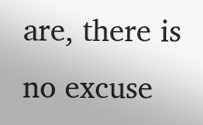are, there is no excuse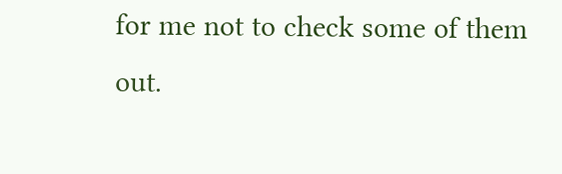for me not to check some of them out.